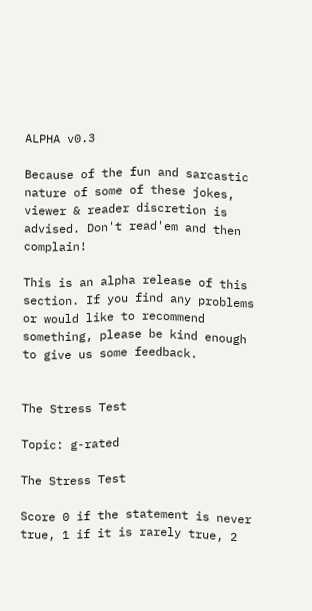ALPHA v0.3

Because of the fun and sarcastic nature of some of these jokes, viewer & reader discretion is advised. Don't read'em and then complain!

This is an alpha release of this section. If you find any problems or would like to recommend something, please be kind enough to give us some feedback.


The Stress Test

Topic: g-rated

The Stress Test

Score 0 if the statement is never true, 1 if it is rarely true, 2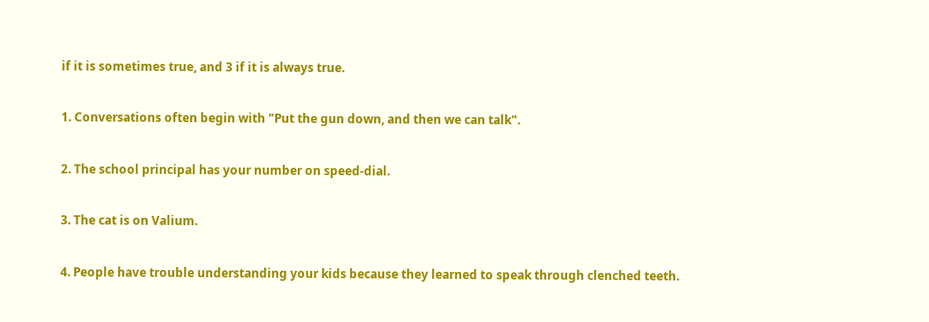if it is sometimes true, and 3 if it is always true.

1. Conversations often begin with "Put the gun down, and then we can talk".

2. The school principal has your number on speed-dial.

3. The cat is on Valium.

4. People have trouble understanding your kids because they learned to speak through clenched teeth.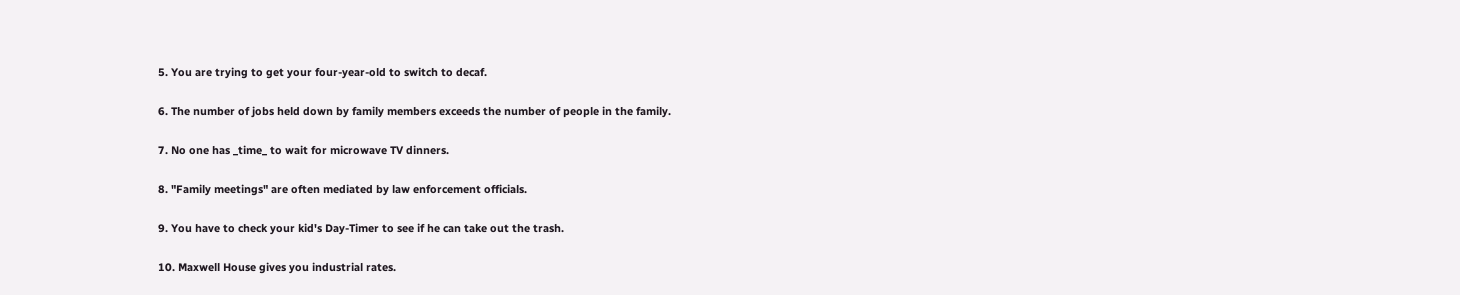5. You are trying to get your four-year-old to switch to decaf.

6. The number of jobs held down by family members exceeds the number of people in the family.

7. No one has _time_ to wait for microwave TV dinners.

8. "Family meetings" are often mediated by law enforcement officials.

9. You have to check your kid's Day-Timer to see if he can take out the trash.

10. Maxwell House gives you industrial rates.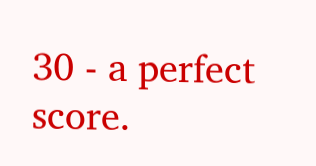30 - a perfect score.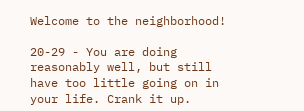Welcome to the neighborhood!

20-29 - You are doing reasonably well, but still have too little going on in your life. Crank it up.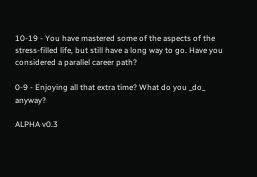10-19 - You have mastered some of the aspects of the stress-filled life, but still have a long way to go. Have you considered a parallel career path?

0-9 - Enjoying all that extra time? What do you _do_ anyway?

ALPHA v0.3